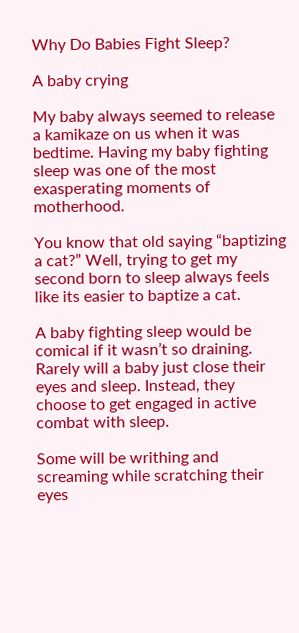Why Do Babies Fight Sleep?

A baby crying

My baby always seemed to release a kamikaze on us when it was bedtime. Having my baby fighting sleep was one of the most exasperating moments of motherhood.

You know that old saying “baptizing a cat?” Well, trying to get my second born to sleep always feels like its easier to baptize a cat.

A baby fighting sleep would be comical if it wasn’t so draining. Rarely will a baby just close their eyes and sleep. Instead, they choose to get engaged in active combat with sleep.

Some will be writhing and screaming while scratching their eyes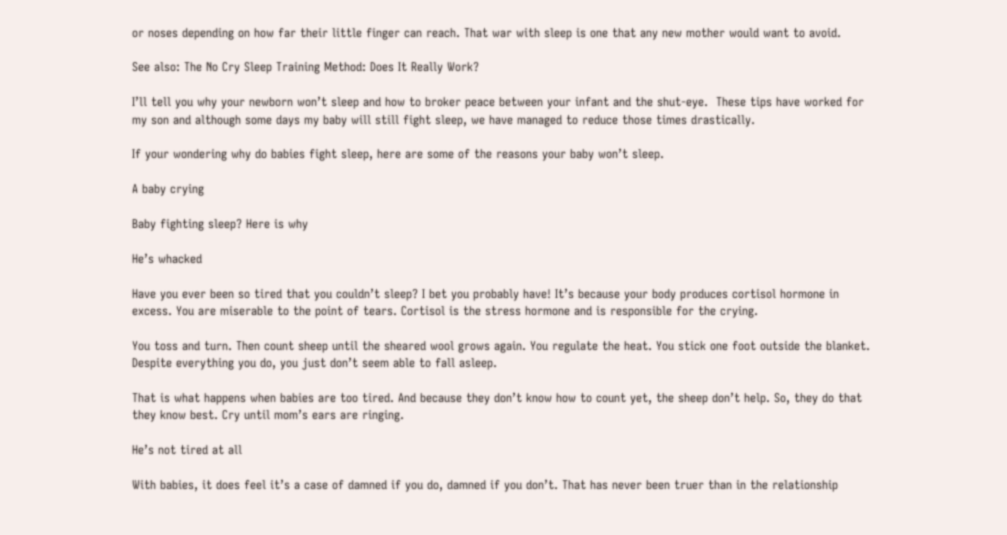or noses depending on how far their little finger can reach. That war with sleep is one that any new mother would want to avoid.

See also: The No Cry Sleep Training Method: Does It Really Work?

I’ll tell you why your newborn won’t sleep and how to broker peace between your infant and the shut-eye.  These tips have worked for my son and although some days my baby will still fight sleep, we have managed to reduce those times drastically.

If your wondering why do babies fight sleep, here are some of the reasons your baby won’t sleep.

A baby crying

Baby fighting sleep? Here is why

He’s whacked

Have you ever been so tired that you couldn’t sleep? I bet you probably have! It’s because your body produces cortisol hormone in excess. You are miserable to the point of tears. Cortisol is the stress hormone and is responsible for the crying.

You toss and turn. Then count sheep until the sheared wool grows again. You regulate the heat. You stick one foot outside the blanket. Despite everything you do, you just don’t seem able to fall asleep.

That is what happens when babies are too tired. And because they don’t know how to count yet, the sheep don’t help. So, they do that they know best. Cry until mom’s ears are ringing.

He’s not tired at all

With babies, it does feel it’s a case of damned if you do, damned if you don’t. That has never been truer than in the relationship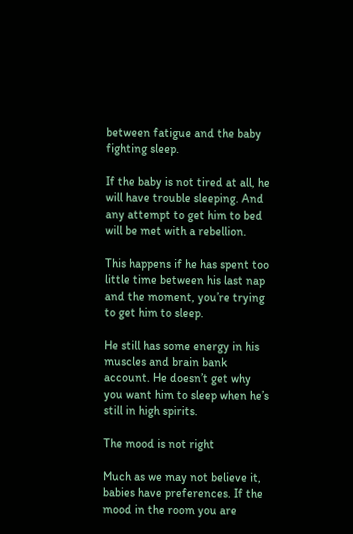between fatigue and the baby fighting sleep.

If the baby is not tired at all, he will have trouble sleeping. And any attempt to get him to bed will be met with a rebellion.

This happens if he has spent too little time between his last nap and the moment, you’re trying to get him to sleep.

He still has some energy in his muscles and brain bank account. He doesn’t get why you want him to sleep when he’s still in high spirits.

The mood is not right

Much as we may not believe it, babies have preferences. If the mood in the room you are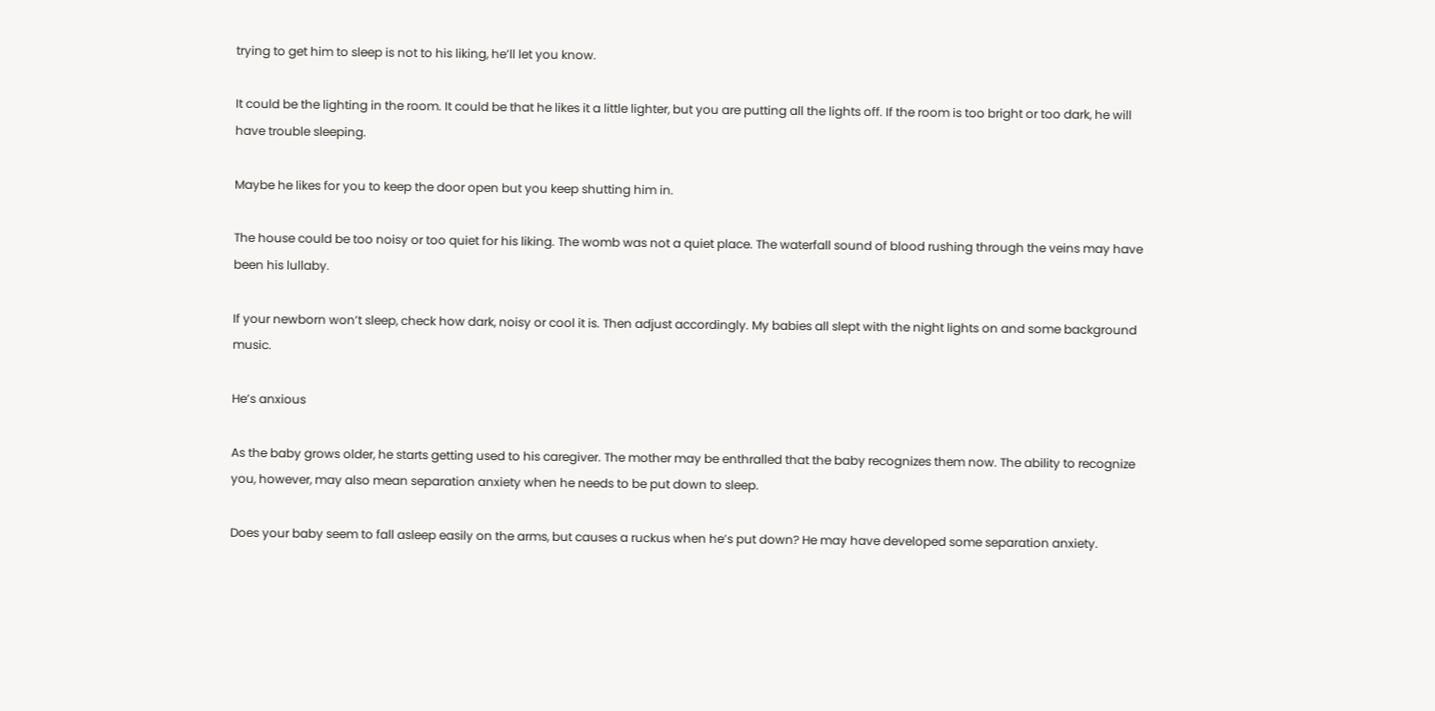trying to get him to sleep is not to his liking, he’ll let you know.

It could be the lighting in the room. It could be that he likes it a little lighter, but you are putting all the lights off. If the room is too bright or too dark, he will have trouble sleeping.

Maybe he likes for you to keep the door open but you keep shutting him in.

The house could be too noisy or too quiet for his liking. The womb was not a quiet place. The waterfall sound of blood rushing through the veins may have been his lullaby.

If your newborn won’t sleep, check how dark, noisy or cool it is. Then adjust accordingly. My babies all slept with the night lights on and some background music.

He’s anxious

As the baby grows older, he starts getting used to his caregiver. The mother may be enthralled that the baby recognizes them now. The ability to recognize you, however, may also mean separation anxiety when he needs to be put down to sleep.

Does your baby seem to fall asleep easily on the arms, but causes a ruckus when he’s put down? He may have developed some separation anxiety.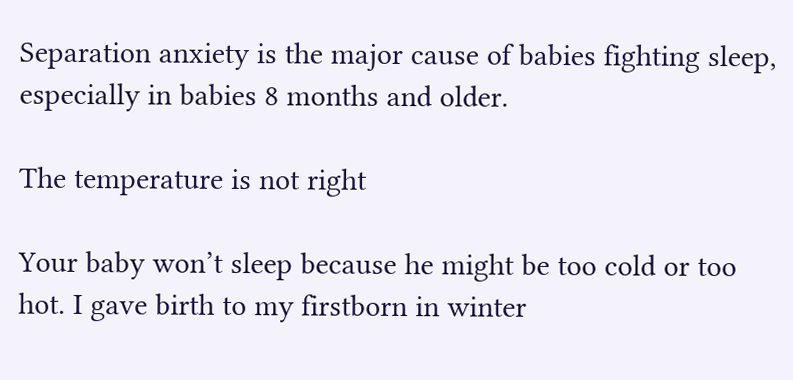Separation anxiety is the major cause of babies fighting sleep, especially in babies 8 months and older.

The temperature is not right

Your baby won’t sleep because he might be too cold or too hot. I gave birth to my firstborn in winter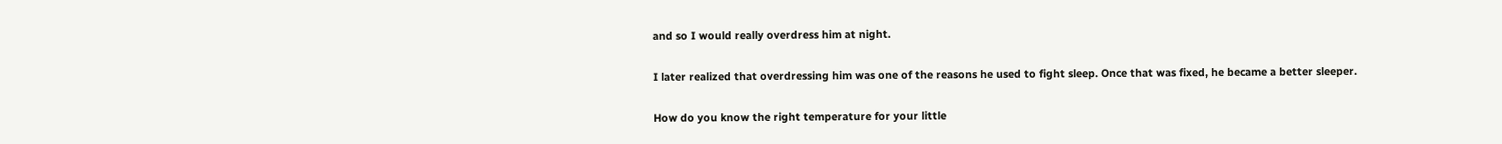and so I would really overdress him at night.

I later realized that overdressing him was one of the reasons he used to fight sleep. Once that was fixed, he became a better sleeper.

How do you know the right temperature for your little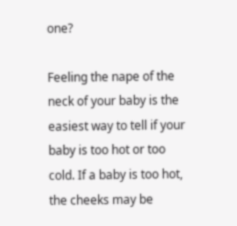one?

Feeling the nape of the neck of your baby is the easiest way to tell if your baby is too hot or too cold. If a baby is too hot, the cheeks may be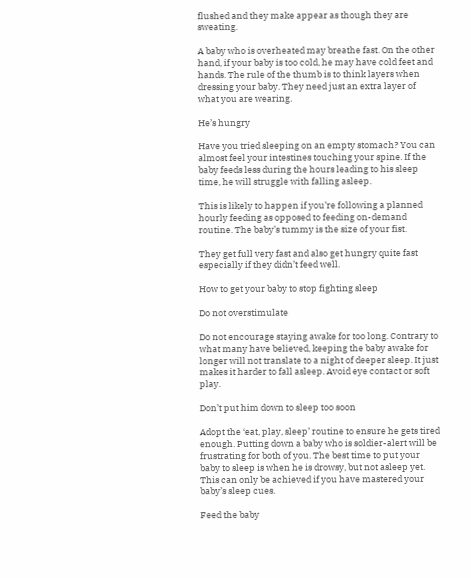flushed and they make appear as though they are sweating.

A baby who is overheated may breathe fast. On the other hand, if your baby is too cold, he may have cold feet and hands. The rule of the thumb is to think layers when dressing your baby. They need just an extra layer of what you are wearing.

He’s hungry

Have you tried sleeping on an empty stomach? You can almost feel your intestines touching your spine. If the baby feeds less during the hours leading to his sleep time, he will struggle with falling asleep.

This is likely to happen if you’re following a planned hourly feeding as opposed to feeding on-demand routine. The baby’s tummy is the size of your fist.

They get full very fast and also get hungry quite fast especially if they didn’t feed well.

How to get your baby to stop fighting sleep

Do not overstimulate

Do not encourage staying awake for too long. Contrary to what many have believed, keeping the baby awake for longer will not translate to a night of deeper sleep. It just makes it harder to fall asleep. Avoid eye contact or soft play.

Don’t put him down to sleep too soon

Adopt the ‘eat, play, sleep’ routine to ensure he gets tired enough. Putting down a baby who is soldier-alert will be frustrating for both of you. The best time to put your baby to sleep is when he is drowsy, but not asleep yet. This can only be achieved if you have mastered your baby’s sleep cues.

Feed the baby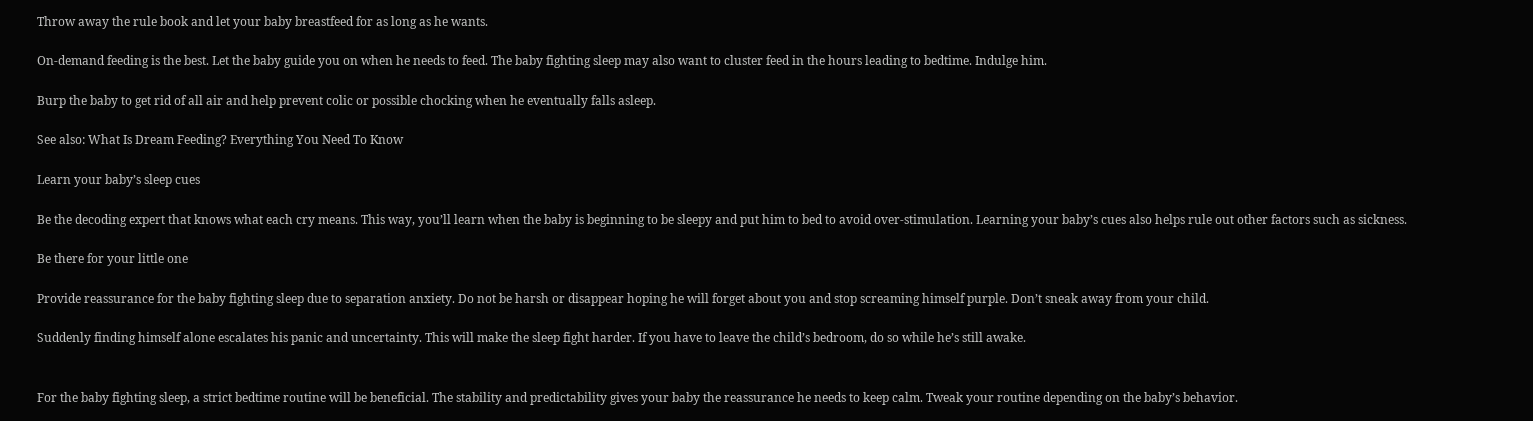Throw away the rule book and let your baby breastfeed for as long as he wants.

On-demand feeding is the best. Let the baby guide you on when he needs to feed. The baby fighting sleep may also want to cluster feed in the hours leading to bedtime. Indulge him.

Burp the baby to get rid of all air and help prevent colic or possible chocking when he eventually falls asleep.

See also: What Is Dream Feeding? Everything You Need To Know

Learn your baby’s sleep cues

Be the decoding expert that knows what each cry means. This way, you’ll learn when the baby is beginning to be sleepy and put him to bed to avoid over-stimulation. Learning your baby’s cues also helps rule out other factors such as sickness.

Be there for your little one

Provide reassurance for the baby fighting sleep due to separation anxiety. Do not be harsh or disappear hoping he will forget about you and stop screaming himself purple. Don’t sneak away from your child.

Suddenly finding himself alone escalates his panic and uncertainty. This will make the sleep fight harder. If you have to leave the child’s bedroom, do so while he’s still awake.


For the baby fighting sleep, a strict bedtime routine will be beneficial. The stability and predictability gives your baby the reassurance he needs to keep calm. Tweak your routine depending on the baby’s behavior.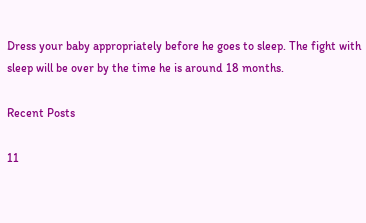Dress your baby appropriately before he goes to sleep. The fight with sleep will be over by the time he is around 18 months.

Recent Posts

11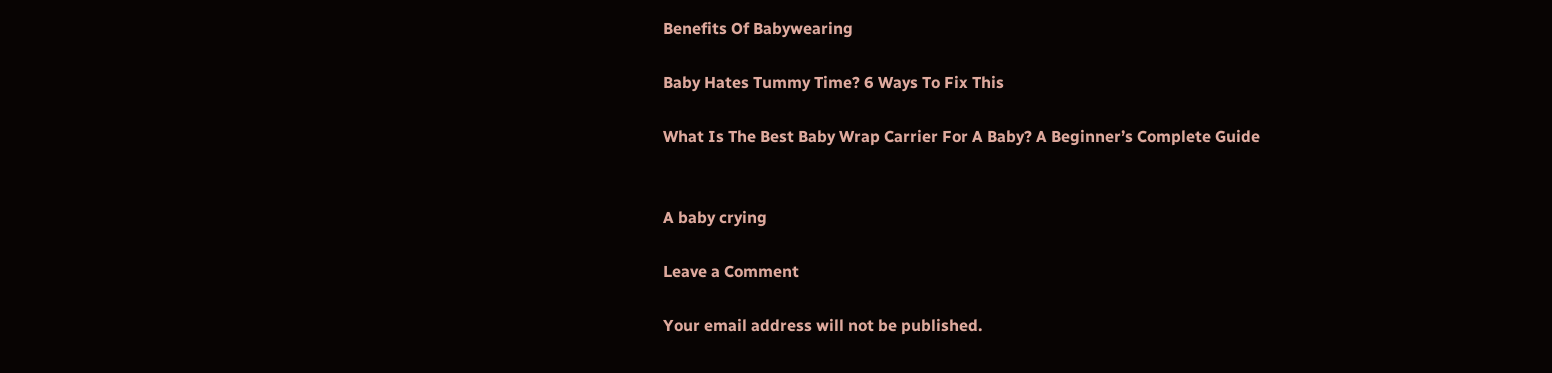Benefits Of Babywearing

Baby Hates Tummy Time? 6 Ways To Fix This

What Is The Best Baby Wrap Carrier For A Baby? A Beginner’s Complete Guide


A baby crying

Leave a Comment

Your email address will not be published.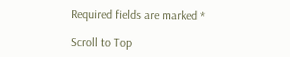Required fields are marked *

Scroll to Top